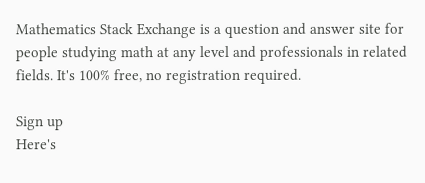Mathematics Stack Exchange is a question and answer site for people studying math at any level and professionals in related fields. It's 100% free, no registration required.

Sign up
Here's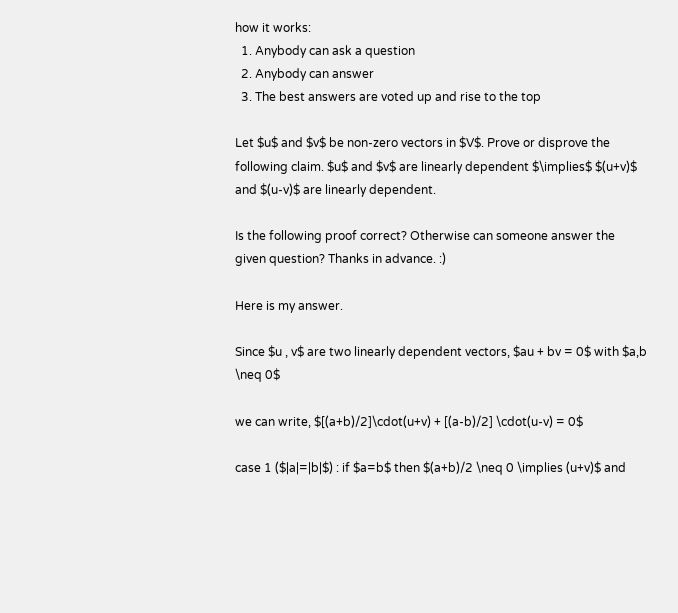how it works:
  1. Anybody can ask a question
  2. Anybody can answer
  3. The best answers are voted up and rise to the top

Let $u$ and $v$ be non-zero vectors in $V$. Prove or disprove the following claim. $u$ and $v$ are linearly dependent $\implies$ $(u+v)$ and $(u-v)$ are linearly dependent.

Is the following proof correct? Otherwise can someone answer the given question? Thanks in advance. :)

Here is my answer.

Since $u , v$ are two linearly dependent vectors, $au + bv = 0$ with $a,b \neq 0$

we can write, $[(a+b)/2]\cdot(u+v) + [(a-b)/2] \cdot(u-v) = 0$

case 1 ($|a|=|b|$) : if $a=b$ then $(a+b)/2 \neq 0 \implies (u+v)$ and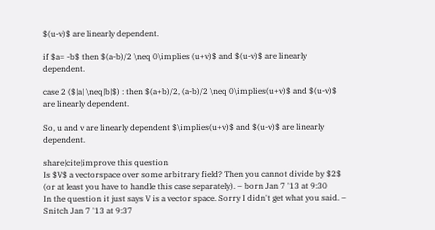$(u-v)$ are linearly dependent.

if $a= -b$ then $(a-b)/2 \neq 0\implies (u+v)$ and $(u-v)$ are linearly dependent.

case 2 ($|a| \neq|b|$) : then $(a+b)/2, (a-b)/2 \neq 0\implies(u+v)$ and $(u-v)$ are linearly dependent.

So, u and v are linearly dependent $\implies(u+v)$ and $(u-v)$ are linearly dependent.

share|cite|improve this question
Is $V$ a vectorspace over some arbitrary field? Then you cannot divide by $2$ (or at least you have to handle this case separately). – born Jan 7 '13 at 9:30
In the question it just says V is a vector space. Sorry I didn't get what you said. – Snitch Jan 7 '13 at 9:37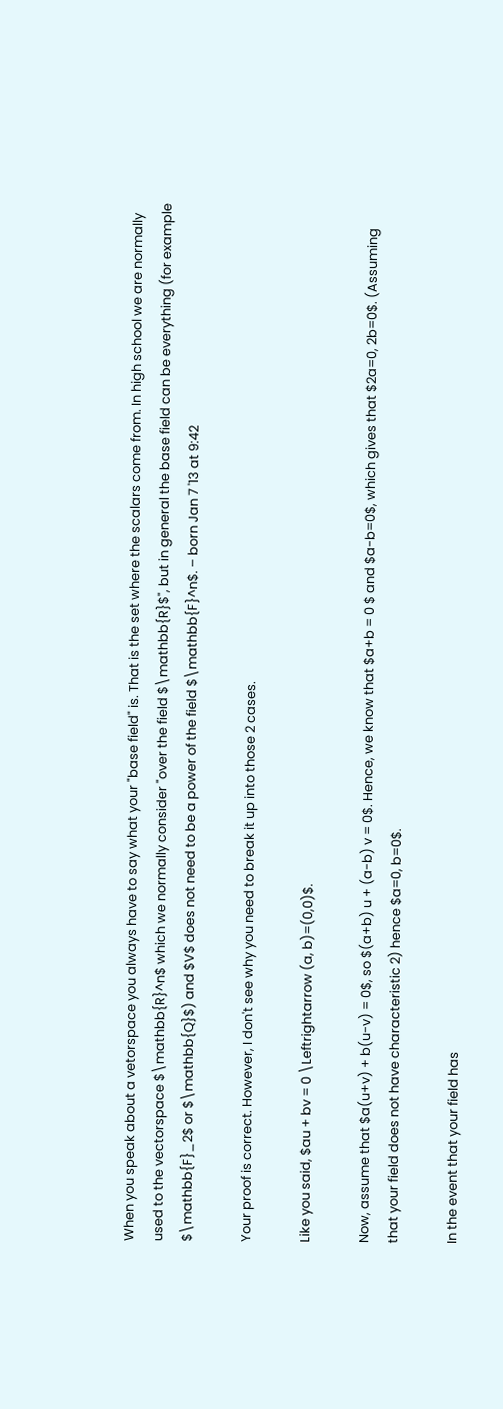When you speak about a vetorspace you always have to say what your "base field" is. That is the set where the scalars come from. In high school we are normally used to the vectorspace $\mathbb{R}^n$ which we normally consider "over the field $\mathbb{R}$", but in general the base field can be everything (for example $\mathbb{F}_2$ or $\mathbb{Q}$) and $V$ does not need to be a power of the field $\mathbb{F}^n$. – born Jan 7 '13 at 9:42

Your proof is correct. However, I don't see why you need to break it up into those 2 cases.

Like you said, $au + bv = 0 \Leftrightarrow (a, b)=(0,0)$.

Now, assume that $a(u+v) + b(u-v) = 0$, so $(a+b) u + (a-b) v = 0$. Hence, we know that $a+b = 0 $ and $a-b=0$, which gives that $2a=0, 2b=0$. (Assuming that your field does not have characteristic 2) hence $a=0, b=0$.

In the event that your field has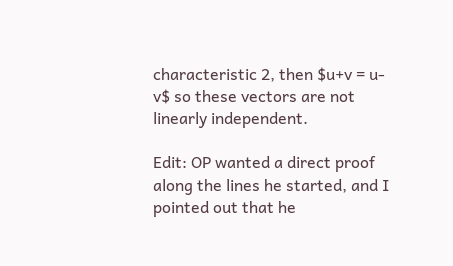characteristic 2, then $u+v = u-v$ so these vectors are not linearly independent.

Edit: OP wanted a direct proof along the lines he started, and I pointed out that he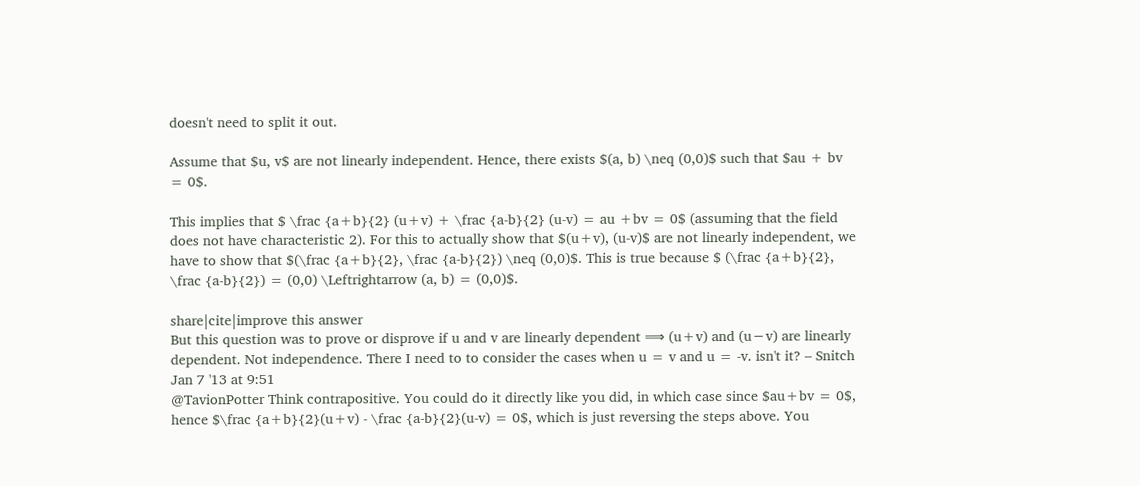doesn't need to split it out.

Assume that $u, v$ are not linearly independent. Hence, there exists $(a, b) \neq (0,0)$ such that $au + bv = 0$.

This implies that $ \frac {a+b}{2} (u+v) + \frac {a-b}{2} (u-v) = au +bv = 0$ (assuming that the field does not have characteristic 2). For this to actually show that $(u+v), (u-v)$ are not linearly independent, we have to show that $(\frac {a+b}{2}, \frac {a-b}{2}) \neq (0,0)$. This is true because $ (\frac {a+b}{2}, \frac {a-b}{2}) = (0,0) \Leftrightarrow (a, b) = (0,0)$.

share|cite|improve this answer
But this question was to prove or disprove if u and v are linearly dependent ⟹ (u+v) and (u−v) are linearly dependent. Not independence. There I need to to consider the cases when u = v and u = -v. isn't it? – Snitch Jan 7 '13 at 9:51
@TavionPotter Think contrapositive. You could do it directly like you did, in which case since $au+bv = 0$, hence $\frac {a+b}{2}(u+v) - \frac {a-b}{2}(u-v) = 0$, which is just reversing the steps above. You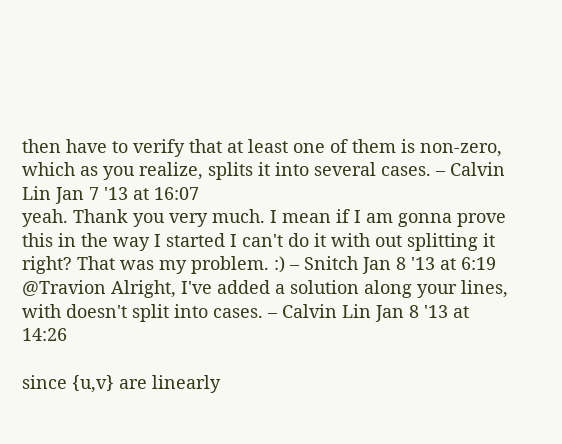then have to verify that at least one of them is non-zero, which as you realize, splits it into several cases. – Calvin Lin Jan 7 '13 at 16:07
yeah. Thank you very much. I mean if I am gonna prove this in the way I started I can't do it with out splitting it right? That was my problem. :) – Snitch Jan 8 '13 at 6:19
@Travion Alright, I've added a solution along your lines, with doesn't split into cases. – Calvin Lin Jan 8 '13 at 14:26

since {u,v} are linearly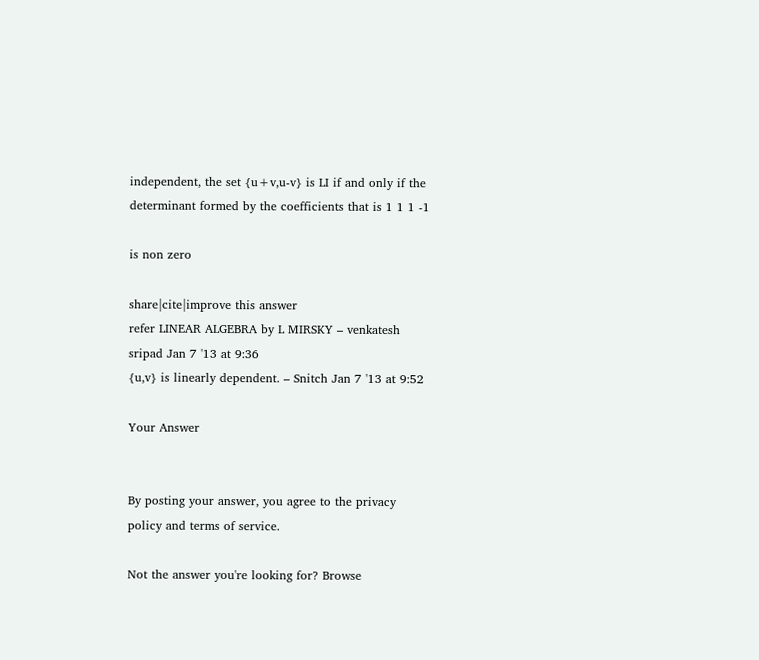independent, the set {u+v,u-v} is LI if and only if the determinant formed by the coefficients that is 1 1 1 -1

is non zero

share|cite|improve this answer
refer LINEAR ALGEBRA by L MIRSKY – venkatesh sripad Jan 7 '13 at 9:36
{u,v} is linearly dependent. – Snitch Jan 7 '13 at 9:52

Your Answer


By posting your answer, you agree to the privacy policy and terms of service.

Not the answer you're looking for? Browse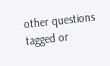other questions tagged or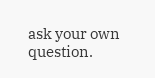ask your own question.